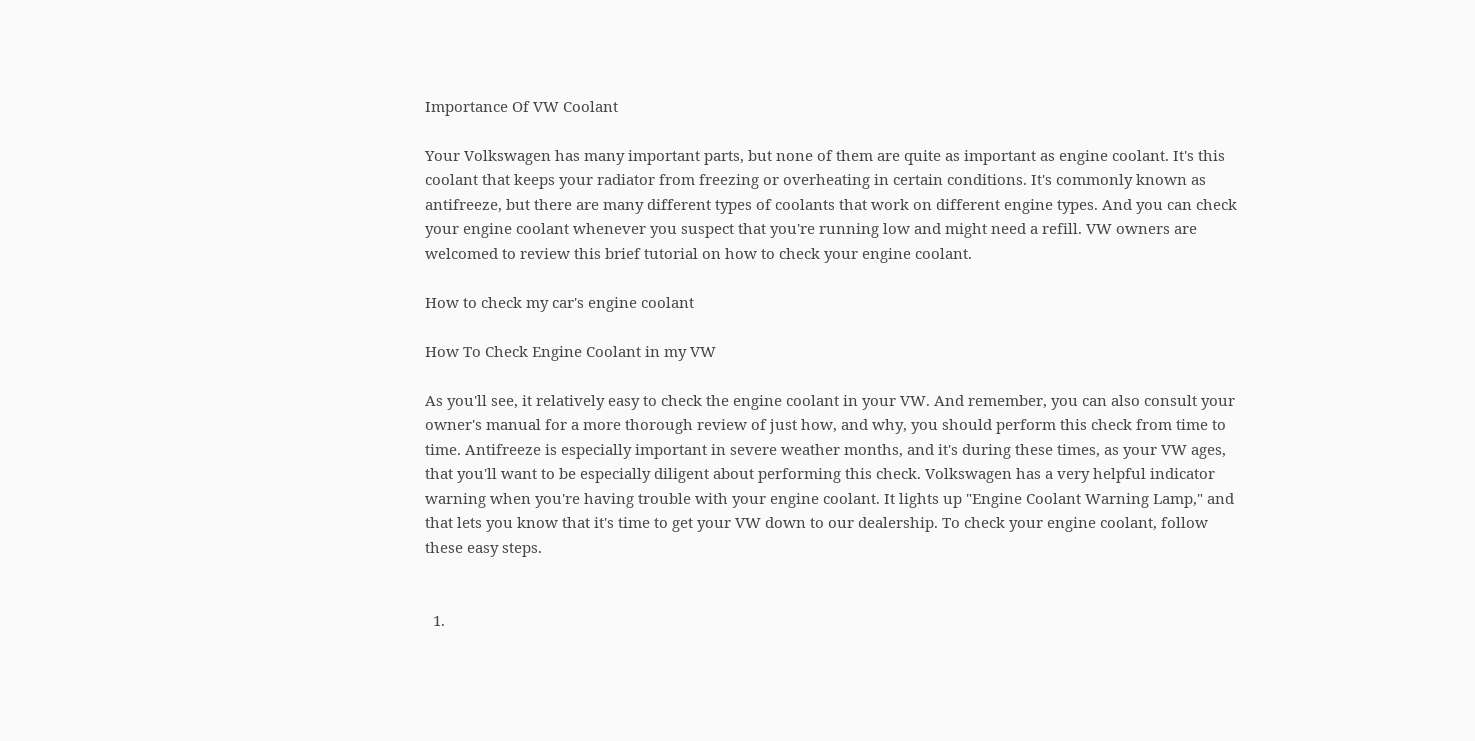Importance Of VW Coolant

Your Volkswagen has many important parts, but none of them are quite as important as engine coolant. It's this coolant that keeps your radiator from freezing or overheating in certain conditions. It's commonly known as antifreeze, but there are many different types of coolants that work on different engine types. And you can check your engine coolant whenever you suspect that you're running low and might need a refill. VW owners are welcomed to review this brief tutorial on how to check your engine coolant.

How to check my car's engine coolant

How To Check Engine Coolant in my VW

As you'll see, it relatively easy to check the engine coolant in your VW. And remember, you can also consult your owner's manual for a more thorough review of just how, and why, you should perform this check from time to time. Antifreeze is especially important in severe weather months, and it's during these times, as your VW ages, that you'll want to be especially diligent about performing this check. Volkswagen has a very helpful indicator warning when you're having trouble with your engine coolant. It lights up "Engine Coolant Warning Lamp," and that lets you know that it's time to get your VW down to our dealership. To check your engine coolant, follow these easy steps.


  1.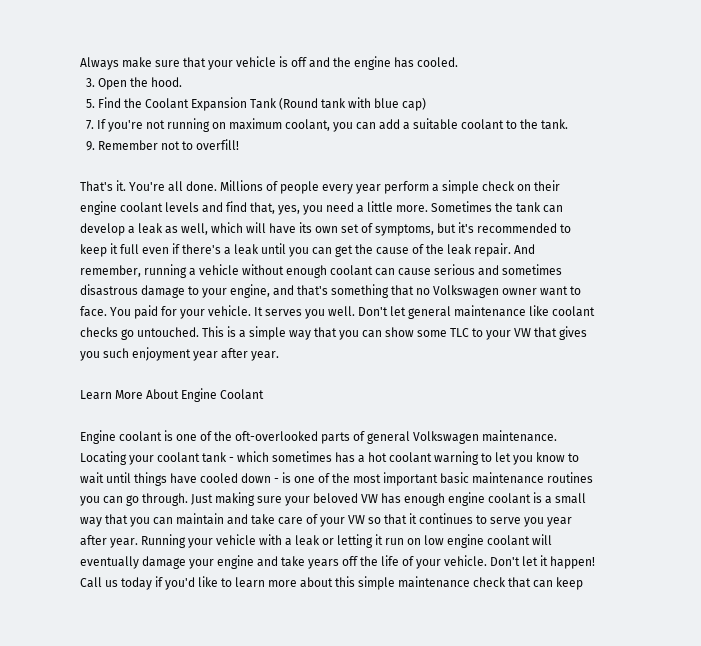Always make sure that your vehicle is off and the engine has cooled.
  3. Open the hood.
  5. Find the Coolant Expansion Tank (Round tank with blue cap)
  7. If you're not running on maximum coolant, you can add a suitable coolant to the tank.
  9. Remember not to overfill!

That's it. You're all done. Millions of people every year perform a simple check on their engine coolant levels and find that, yes, you need a little more. Sometimes the tank can develop a leak as well, which will have its own set of symptoms, but it's recommended to keep it full even if there's a leak until you can get the cause of the leak repair. And remember, running a vehicle without enough coolant can cause serious and sometimes disastrous damage to your engine, and that's something that no Volkswagen owner want to face. You paid for your vehicle. It serves you well. Don't let general maintenance like coolant checks go untouched. This is a simple way that you can show some TLC to your VW that gives you such enjoyment year after year.

Learn More About Engine Coolant

Engine coolant is one of the oft-overlooked parts of general Volkswagen maintenance. Locating your coolant tank - which sometimes has a hot coolant warning to let you know to wait until things have cooled down - is one of the most important basic maintenance routines you can go through. Just making sure your beloved VW has enough engine coolant is a small way that you can maintain and take care of your VW so that it continues to serve you year after year. Running your vehicle with a leak or letting it run on low engine coolant will eventually damage your engine and take years off the life of your vehicle. Don't let it happen! Call us today if you'd like to learn more about this simple maintenance check that can keep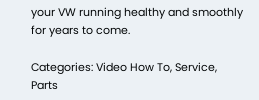your VW running healthy and smoothly for years to come.

Categories: Video How To, Service, Parts